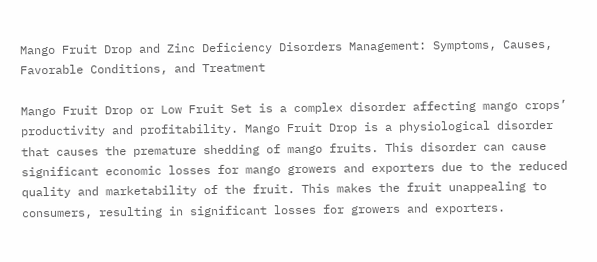Mango Fruit Drop and Zinc Deficiency Disorders Management: Symptoms, Causes, Favorable Conditions, and Treatment

Mango Fruit Drop or Low Fruit Set is a complex disorder affecting mango crops’ productivity and profitability. Mango Fruit Drop is a physiological disorder that causes the premature shedding of mango fruits. This disorder can cause significant economic losses for mango growers and exporters due to the reduced quality and marketability of the fruit. This makes the fruit unappealing to consumers, resulting in significant losses for growers and exporters.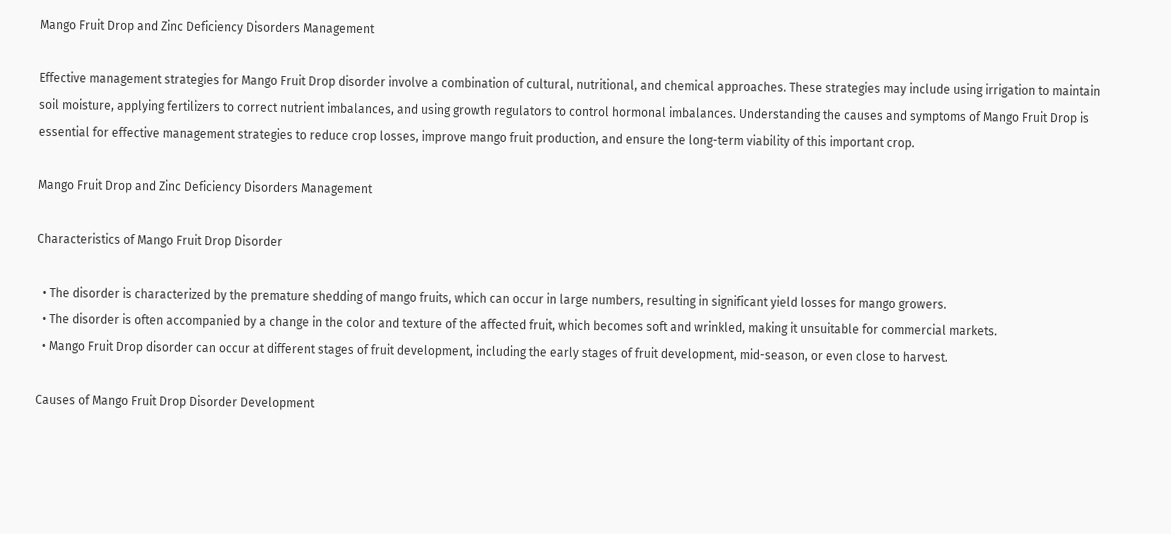Mango Fruit Drop and Zinc Deficiency Disorders Management

Effective management strategies for Mango Fruit Drop disorder involve a combination of cultural, nutritional, and chemical approaches. These strategies may include using irrigation to maintain soil moisture, applying fertilizers to correct nutrient imbalances, and using growth regulators to control hormonal imbalances. Understanding the causes and symptoms of Mango Fruit Drop is essential for effective management strategies to reduce crop losses, improve mango fruit production, and ensure the long-term viability of this important crop.

Mango Fruit Drop and Zinc Deficiency Disorders Management

Characteristics of Mango Fruit Drop Disorder

  • The disorder is characterized by the premature shedding of mango fruits, which can occur in large numbers, resulting in significant yield losses for mango growers.
  • The disorder is often accompanied by a change in the color and texture of the affected fruit, which becomes soft and wrinkled, making it unsuitable for commercial markets.
  • Mango Fruit Drop disorder can occur at different stages of fruit development, including the early stages of fruit development, mid-season, or even close to harvest.

Causes of Mango Fruit Drop Disorder Development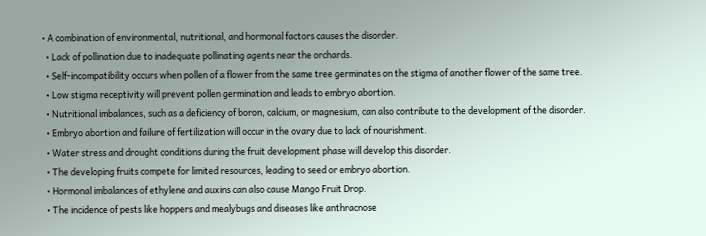• A combination of environmental, nutritional, and hormonal factors causes the disorder.
  • Lack of pollination due to inadequate pollinating agents near the orchards.
  • Self-incompatibility occurs when pollen of a flower from the same tree germinates on the stigma of another flower of the same tree.
  • Low stigma receptivity will prevent pollen germination and leads to embryo abortion.
  • Nutritional imbalances, such as a deficiency of boron, calcium, or magnesium, can also contribute to the development of the disorder.
  • Embryo abortion and failure of fertilization will occur in the ovary due to lack of nourishment.
  • Water stress and drought conditions during the fruit development phase will develop this disorder.
  • The developing fruits compete for limited resources, leading to seed or embryo abortion.
  • Hormonal imbalances of ethylene and auxins can also cause Mango Fruit Drop.
  • The incidence of pests like hoppers and mealybugs and diseases like anthracnose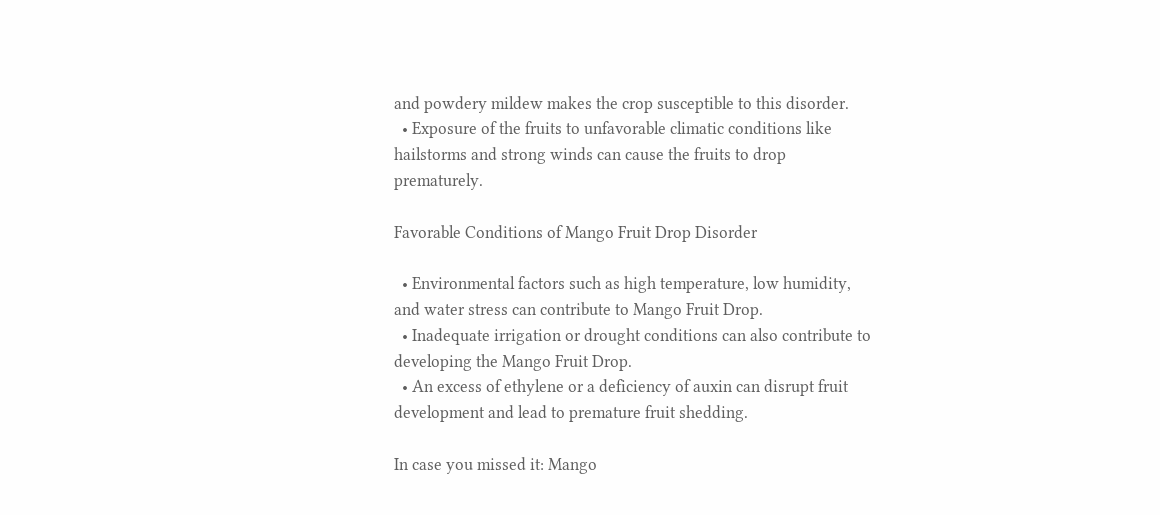and powdery mildew makes the crop susceptible to this disorder.
  • Exposure of the fruits to unfavorable climatic conditions like hailstorms and strong winds can cause the fruits to drop prematurely.

Favorable Conditions of Mango Fruit Drop Disorder

  • Environmental factors such as high temperature, low humidity, and water stress can contribute to Mango Fruit Drop.
  • Inadequate irrigation or drought conditions can also contribute to developing the Mango Fruit Drop.
  • An excess of ethylene or a deficiency of auxin can disrupt fruit development and lead to premature fruit shedding.

In case you missed it: Mango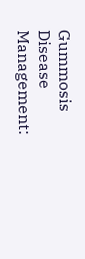Gummosis Disease Management: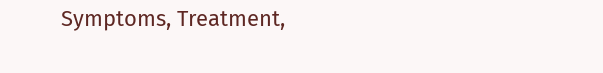Symptoms, Treatment,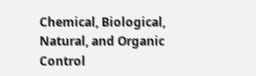Chemical, Biological, Natural, and Organic Control